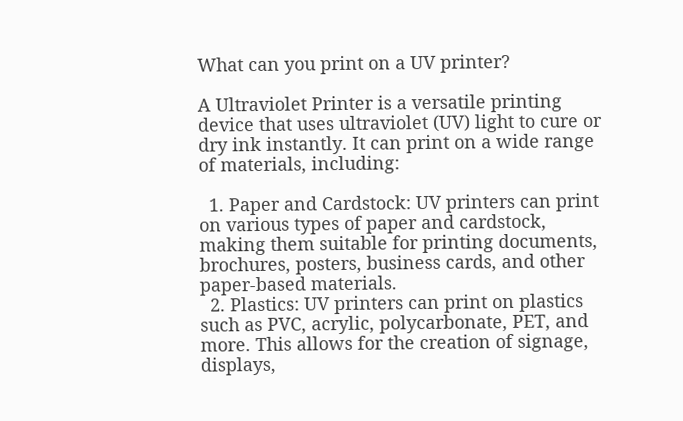What can you print on a UV printer?

A Ultraviolet Printer is a versatile printing device that uses ultraviolet (UV) light to cure or dry ink instantly. It can print on a wide range of materials, including:

  1. Paper and Cardstock: UV printers can print on various types of paper and cardstock, making them suitable for printing documents, brochures, posters, business cards, and other paper-based materials.
  2. Plastics: UV printers can print on plastics such as PVC, acrylic, polycarbonate, PET, and more. This allows for the creation of signage, displays,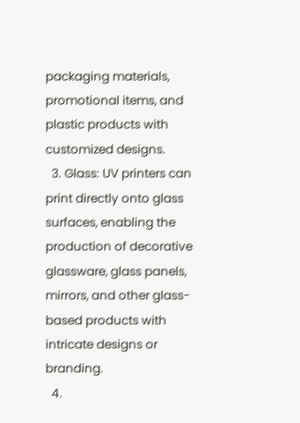packaging materials, promotional items, and plastic products with customized designs.
  3. Glass: UV printers can print directly onto glass surfaces, enabling the production of decorative glassware, glass panels, mirrors, and other glass-based products with intricate designs or branding.
  4.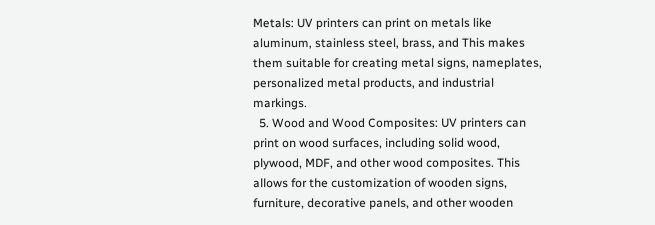Metals: UV printers can print on metals like aluminum, stainless steel, brass, and This makes them suitable for creating metal signs, nameplates, personalized metal products, and industrial markings.
  5. Wood and Wood Composites: UV printers can print on wood surfaces, including solid wood, plywood, MDF, and other wood composites. This allows for the customization of wooden signs, furniture, decorative panels, and other wooden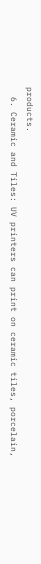products.
  6. Ceramic and Tiles: UV printers can print on ceramic tiles, porcelain,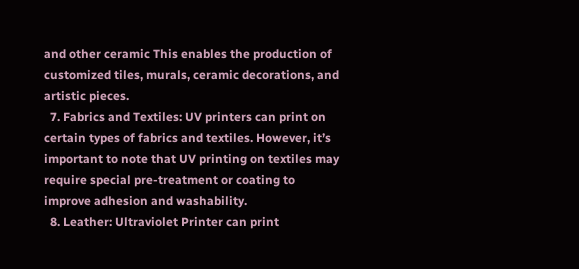and other ceramic This enables the production of customized tiles, murals, ceramic decorations, and artistic pieces.
  7. Fabrics and Textiles: UV printers can print on certain types of fabrics and textiles. However, it’s important to note that UV printing on textiles may require special pre-treatment or coating to improve adhesion and washability.
  8. Leather: Ultraviolet Printer can print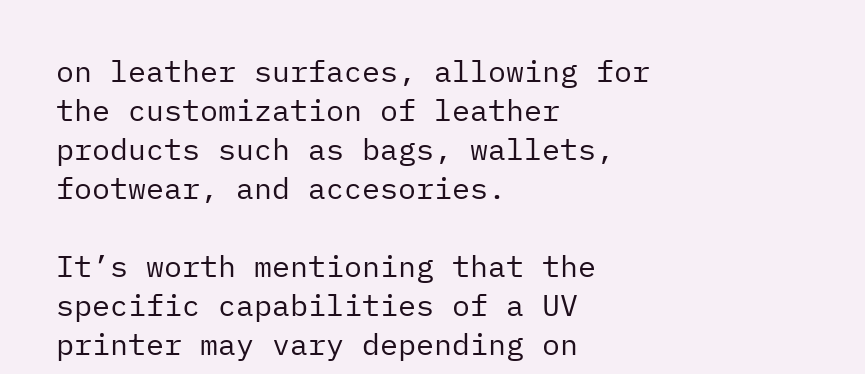on leather surfaces, allowing for the customization of leather products such as bags, wallets, footwear, and accesories.

It’s worth mentioning that the specific capabilities of a UV printer may vary depending on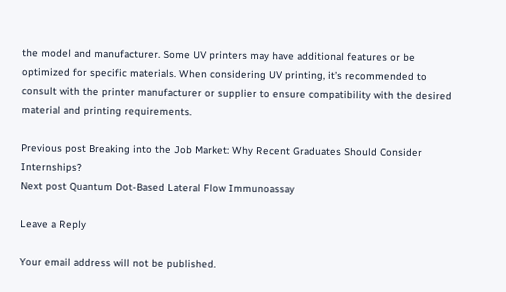the model and manufacturer. Some UV printers may have additional features or be optimized for specific materials. When considering UV printing, it’s recommended to consult with the printer manufacturer or supplier to ensure compatibility with the desired material and printing requirements.

Previous post Breaking into the Job Market: Why Recent Graduates Should Consider Internships?
Next post Quantum Dot-Based Lateral Flow Immunoassay

Leave a Reply

Your email address will not be published.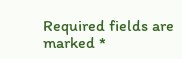Required fields are marked *